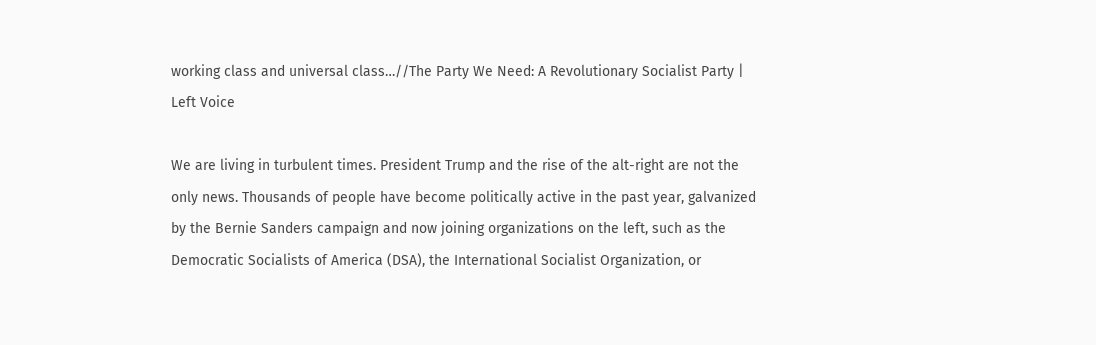working class and universal class…//The Party We Need: A Revolutionary Socialist Party | Left Voice

We are living in turbulent times. President Trump and the rise of the alt-right are not the only news. Thousands of people have become politically active in the past year, galvanized by the Bernie Sanders campaign and now joining organizations on the left, such as the Democratic Socialists of America (DSA), the International Socialist Organization, or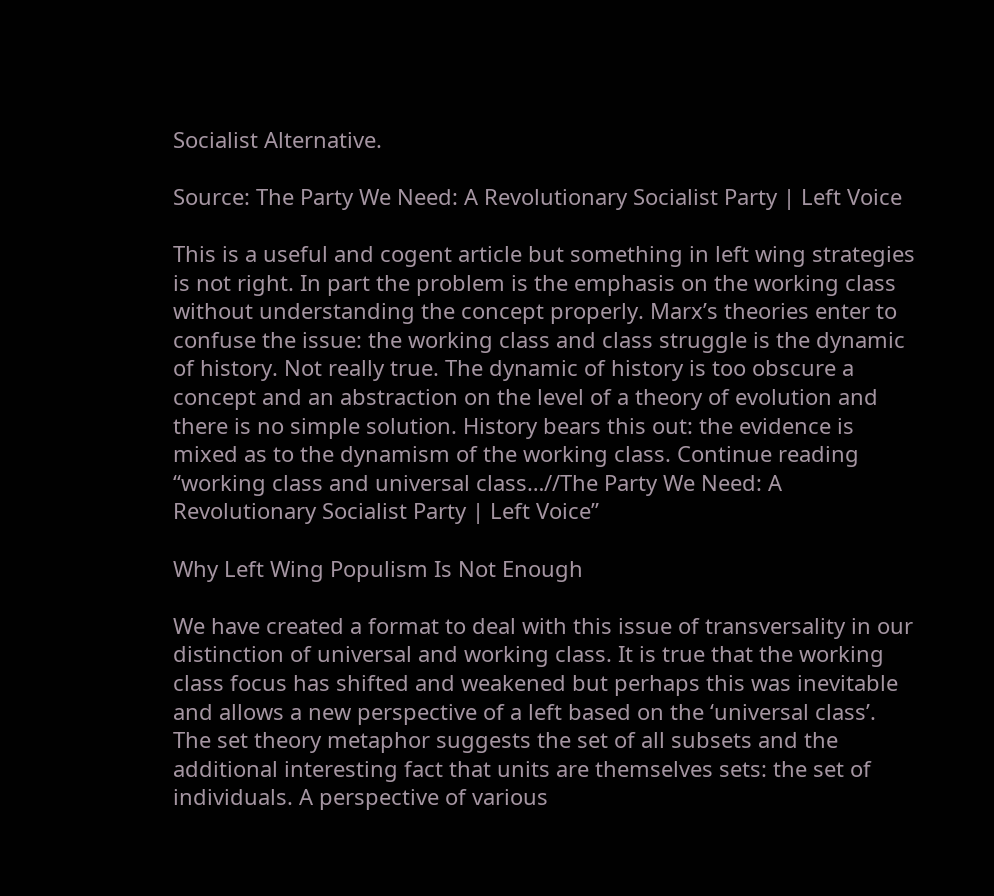Socialist Alternative.

Source: The Party We Need: A Revolutionary Socialist Party | Left Voice

This is a useful and cogent article but something in left wing strategies is not right. In part the problem is the emphasis on the working class without understanding the concept properly. Marx’s theories enter to confuse the issue: the working class and class struggle is the dynamic of history. Not really true. The dynamic of history is too obscure a concept and an abstraction on the level of a theory of evolution and there is no simple solution. History bears this out: the evidence is mixed as to the dynamism of the working class. Continue reading “working class and universal class…//The Party We Need: A Revolutionary Socialist Party | Left Voice”

Why Left Wing Populism Is Not Enough

We have created a format to deal with this issue of transversality in our distinction of universal and working class. It is true that the working class focus has shifted and weakened but perhaps this was inevitable and allows a new perspective of a left based on the ‘universal class’. The set theory metaphor suggests the set of all subsets and the additional interesting fact that units are themselves sets: the set of individuals. A perspective of various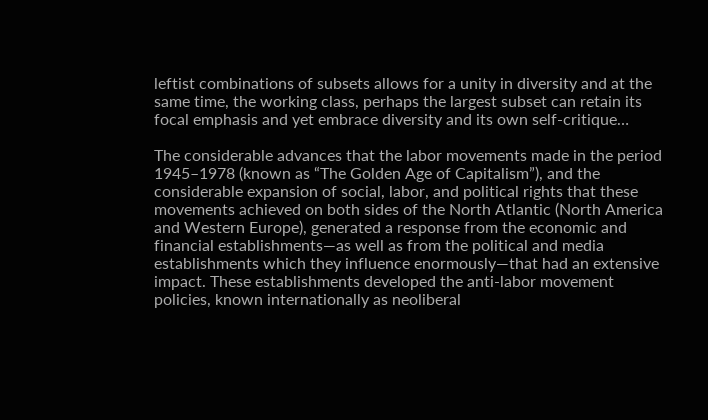leftist combinations of subsets allows for a unity in diversity and at the same time, the working class, perhaps the largest subset can retain its focal emphasis and yet embrace diversity and its own self-critique…

The considerable advances that the labor movements made in the period 1945–1978 (known as “The Golden Age of Capitalism”), and the considerable expansion of social, labor, and political rights that these movements achieved on both sides of the North Atlantic (North America and Western Europe), generated a response from the economic and financial establishments—as well as from the political and media establishments which they influence enormously—that had an extensive impact. These establishments developed the anti-labor movement policies, known internationally as neoliberal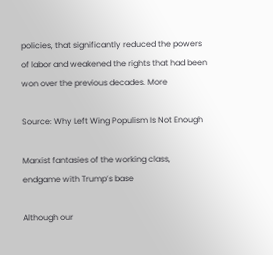policies, that significantly reduced the powers of labor and weakened the rights that had been won over the previous decades. More

Source: Why Left Wing Populism Is Not Enough

Marxist fantasies of the working class, endgame with Trump’s base

Although our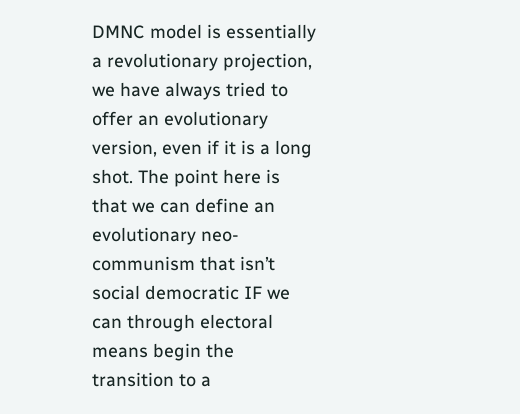DMNC model is essentially a revolutionary projection, we have always tried to offer an evolutionary version, even if it is a long shot. The point here is that we can define an evolutionary neo-communism that isn’t social democratic IF we can through electoral means begin the transition to a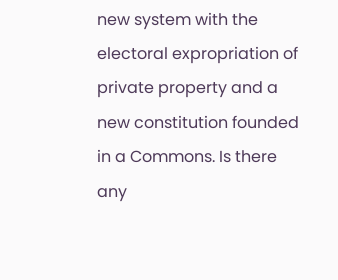new system with the electoral expropriation of private property and a new constitution founded in a Commons. Is there any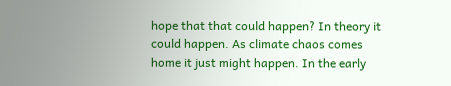hope that that could happen? In theory it could happen. As climate chaos comes home it just might happen. In the early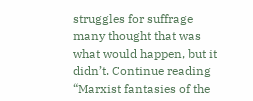struggles for suffrage many thought that was what would happen, but it didn’t. Continue reading “Marxist fantasies of the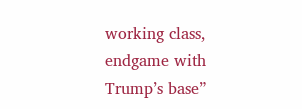working class, endgame with Trump’s base”